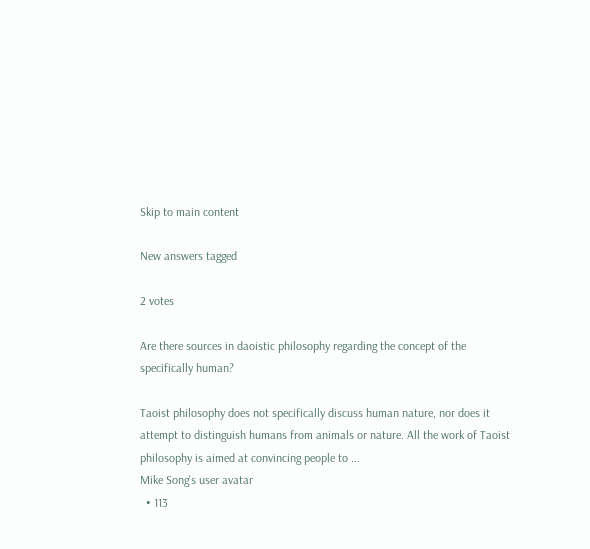Skip to main content

New answers tagged

2 votes

Are there sources in daoistic philosophy regarding the concept of the specifically human?

Taoist philosophy does not specifically discuss human nature, nor does it attempt to distinguish humans from animals or nature. All the work of Taoist philosophy is aimed at convincing people to ...
Mike Song's user avatar
  • 113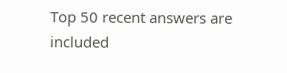Top 50 recent answers are included